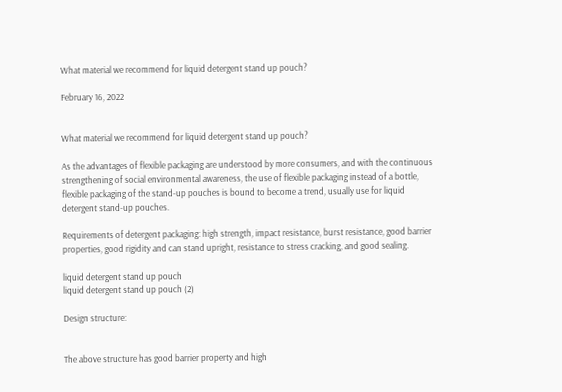What material we recommend for liquid detergent stand up pouch?

February 16, 2022


What material we recommend for liquid detergent stand up pouch?

As the advantages of flexible packaging are understood by more consumers, and with the continuous strengthening of social environmental awareness, the use of flexible packaging instead of a bottle, flexible packaging of the stand-up pouches is bound to become a trend, usually use for liquid detergent stand-up pouches.

Requirements of detergent packaging: high strength, impact resistance, burst resistance, good barrier properties, good rigidity and can stand upright, resistance to stress cracking, and good sealing.

liquid detergent stand up pouch
liquid detergent stand up pouch (2)

Design structure:


The above structure has good barrier property and high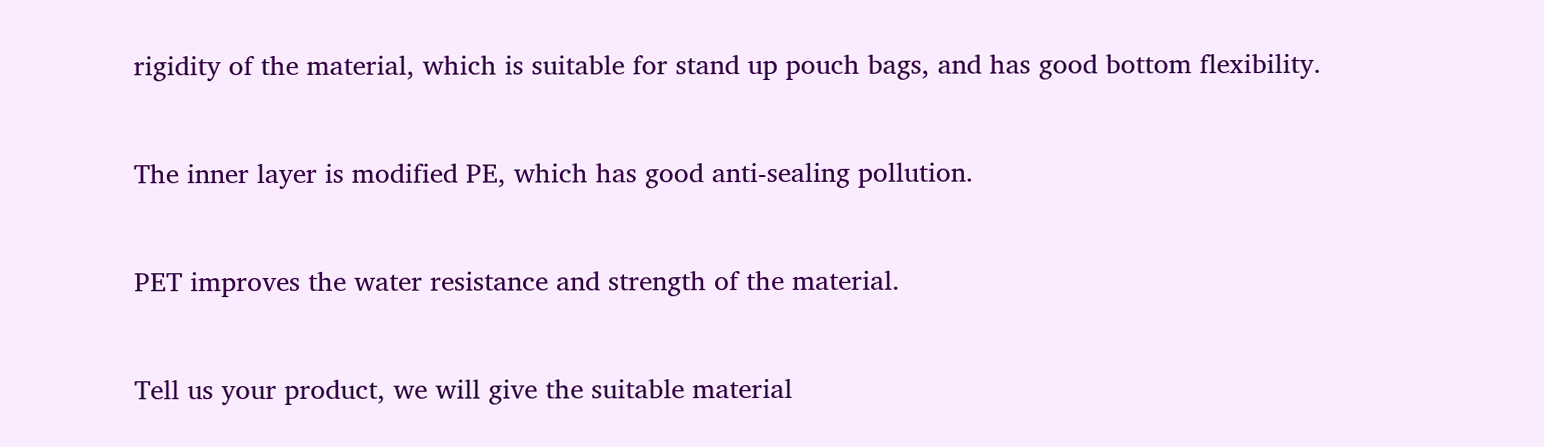rigidity of the material, which is suitable for stand up pouch bags, and has good bottom flexibility.

The inner layer is modified PE, which has good anti-sealing pollution.

PET improves the water resistance and strength of the material.

Tell us your product, we will give the suitable material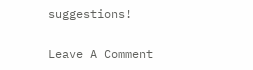suggestions!

Leave A Comment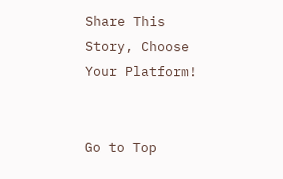Share This Story, Choose Your Platform!


Go to Top